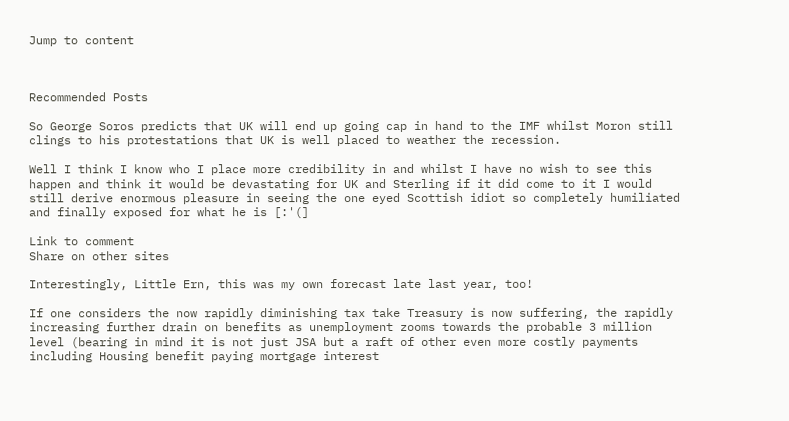Jump to content



Recommended Posts

So George Soros predicts that UK will end up going cap in hand to the IMF whilst Moron still clings to his protestations that UK is well placed to weather the recession.

Well I think I know who I place more credibility in and whilst I have no wish to see this happen and think it would be devastating for UK and Sterling if it did come to it I would still derive enormous pleasure in seeing the one eyed Scottish idiot so completely humiliated and finally exposed for what he is [:'(]

Link to comment
Share on other sites

Interestingly, Little Ern, this was my own forecast late last year, too!

If one considers the now rapidly diminishing tax take Treasury is now suffering, the rapidly increasing further drain on benefits as unemployment zooms towards the probable 3 million level (bearing in mind it is not just JSA but a raft of other even more costly payments including Housing benefit paying mortgage interest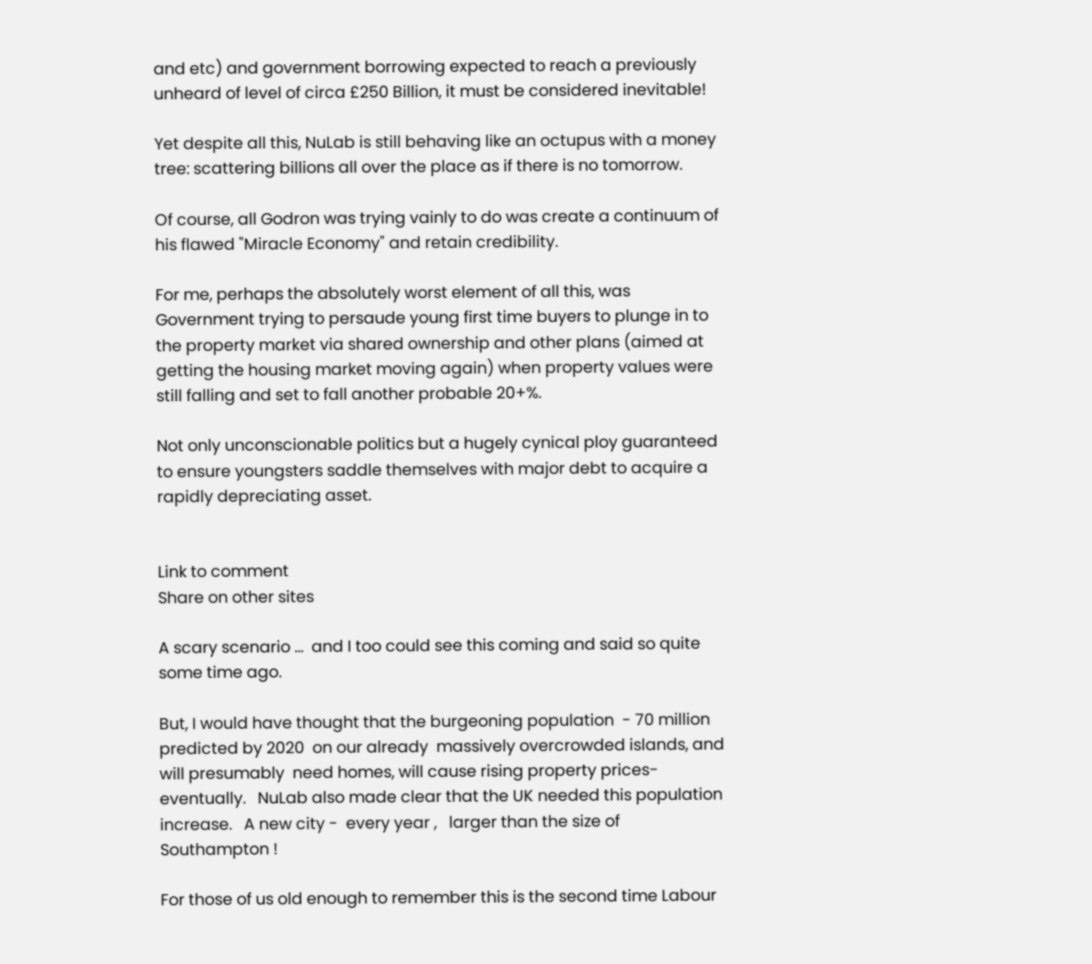and etc) and government borrowing expected to reach a previously unheard of level of circa £250 Billion, it must be considered inevitable!

Yet despite all this, NuLab is still behaving like an octupus with a money tree: scattering billions all over the place as if there is no tomorrow.

Of course, all Godron was trying vainly to do was create a continuum of his flawed "Miracle Economy" and retain credibility.

For me, perhaps the absolutely worst element of all this, was Government trying to persaude young first time buyers to plunge in to the property market via shared ownership and other plans (aimed at getting the housing market moving again) when property values were still falling and set to fall another probable 20+%.

Not only unconscionable politics but a hugely cynical ploy guaranteed to ensure youngsters saddle themselves with major debt to acquire a rapidly depreciating asset.


Link to comment
Share on other sites

A scary scenario ...  and I too could see this coming and said so quite some time ago.

But, I would have thought that the burgeoning population  - 70 million predicted by 2020  on our already  massively overcrowded islands, and will presumably  need homes, will cause rising property prices- eventually.   NuLab also made clear that the UK needed this population increase.   A new city -  every year ,   larger than the size of Southampton !

For those of us old enough to remember this is the second time Labour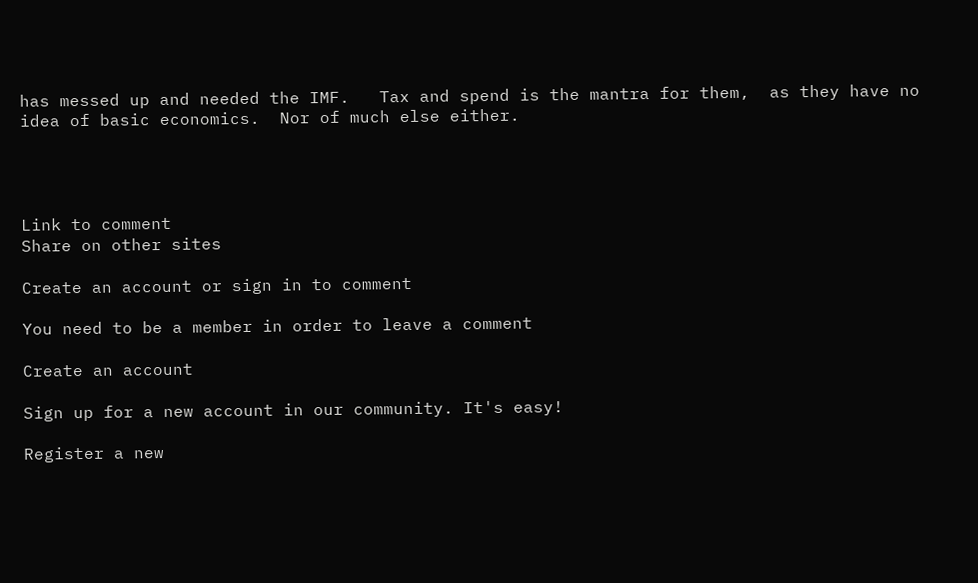has messed up and needed the IMF.   Tax and spend is the mantra for them,  as they have no idea of basic economics.  Nor of much else either.




Link to comment
Share on other sites

Create an account or sign in to comment

You need to be a member in order to leave a comment

Create an account

Sign up for a new account in our community. It's easy!

Register a new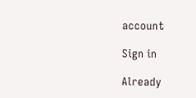account

Sign in

Already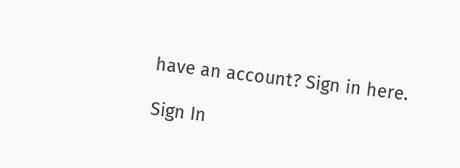have an account? Sign in here.

Sign In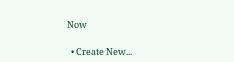Now

  • Create New...